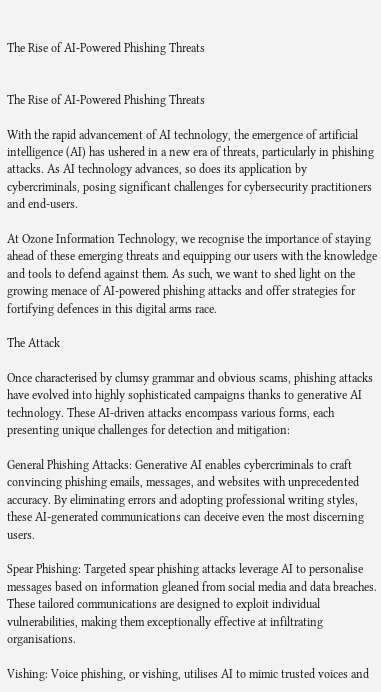The Rise of AI-Powered Phishing Threats


The Rise of AI-Powered Phishing Threats

With the rapid advancement of AI technology, the emergence of artificial intelligence (AI) has ushered in a new era of threats, particularly in phishing attacks. As AI technology advances, so does its application by cybercriminals, posing significant challenges for cybersecurity practitioners and end-users.

At Ozone Information Technology, we recognise the importance of staying ahead of these emerging threats and equipping our users with the knowledge and tools to defend against them. As such, we want to shed light on the growing menace of AI-powered phishing attacks and offer strategies for fortifying defences in this digital arms race.

The Attack

Once characterised by clumsy grammar and obvious scams, phishing attacks have evolved into highly sophisticated campaigns thanks to generative AI technology. These AI-driven attacks encompass various forms, each presenting unique challenges for detection and mitigation:

General Phishing Attacks: Generative AI enables cybercriminals to craft convincing phishing emails, messages, and websites with unprecedented accuracy. By eliminating errors and adopting professional writing styles, these AI-generated communications can deceive even the most discerning users.

Spear Phishing: Targeted spear phishing attacks leverage AI to personalise messages based on information gleaned from social media and data breaches. These tailored communications are designed to exploit individual vulnerabilities, making them exceptionally effective at infiltrating organisations.

Vishing: Voice phishing, or vishing, utilises AI to mimic trusted voices and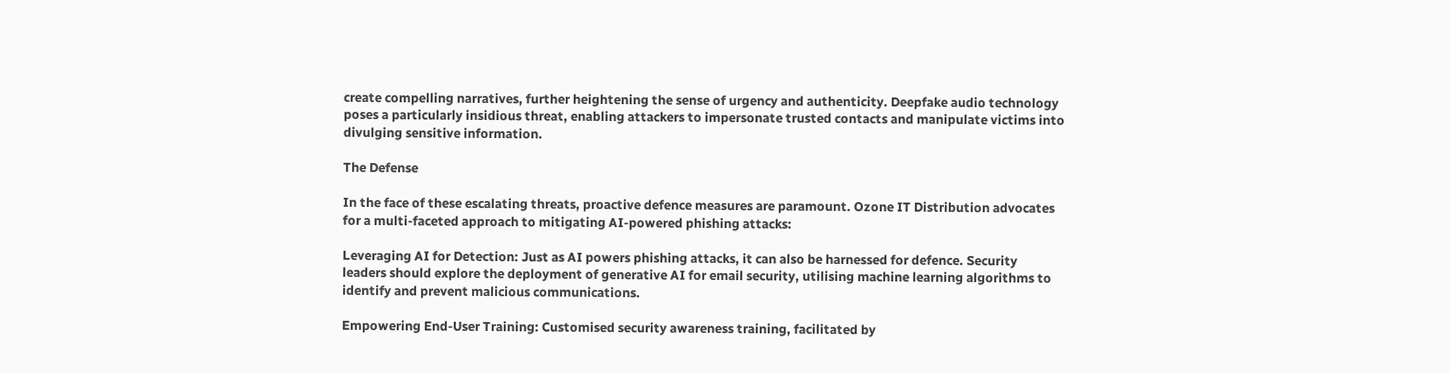create compelling narratives, further heightening the sense of urgency and authenticity. Deepfake audio technology poses a particularly insidious threat, enabling attackers to impersonate trusted contacts and manipulate victims into divulging sensitive information.

The Defense

In the face of these escalating threats, proactive defence measures are paramount. Ozone IT Distribution advocates for a multi-faceted approach to mitigating AI-powered phishing attacks:

Leveraging AI for Detection: Just as AI powers phishing attacks, it can also be harnessed for defence. Security leaders should explore the deployment of generative AI for email security, utilising machine learning algorithms to identify and prevent malicious communications.

Empowering End-User Training: Customised security awareness training, facilitated by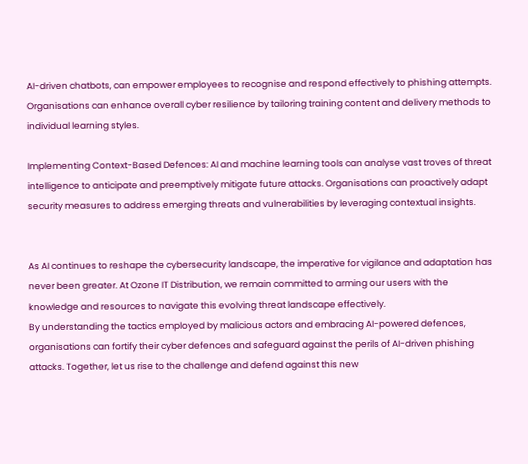AI-driven chatbots, can empower employees to recognise and respond effectively to phishing attempts. Organisations can enhance overall cyber resilience by tailoring training content and delivery methods to individual learning styles.

Implementing Context-Based Defences: AI and machine learning tools can analyse vast troves of threat intelligence to anticipate and preemptively mitigate future attacks. Organisations can proactively adapt security measures to address emerging threats and vulnerabilities by leveraging contextual insights.


As AI continues to reshape the cybersecurity landscape, the imperative for vigilance and adaptation has never been greater. At Ozone IT Distribution, we remain committed to arming our users with the knowledge and resources to navigate this evolving threat landscape effectively.
By understanding the tactics employed by malicious actors and embracing AI-powered defences, organisations can fortify their cyber defences and safeguard against the perils of AI-driven phishing attacks. Together, let us rise to the challenge and defend against this new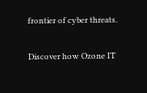frontier of cyber threats.

Discover how Ozone IT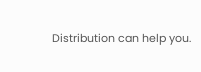Distribution can help you.